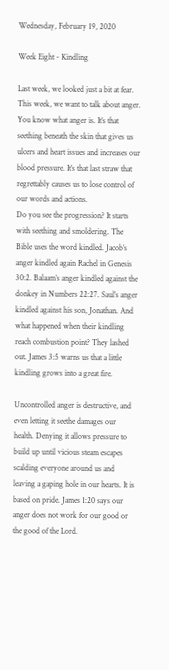Wednesday, February 19, 2020

Week Eight - Kindling

Last week, we looked just a bit at fear. This week, we want to talk about anger. You know what anger is. It’s that seething beneath the skin that gives us ulcers and heart issues and increases our blood pressure. It’s that last straw that regrettably causes us to lose control of our words and actions.
Do you see the progression? It starts with seething and smoldering. The Bible uses the word kindled. Jacob’s anger kindled again Rachel in Genesis 30:2. Balaam’s anger kindled against the donkey in Numbers 22:27. Saul’s anger kindled against his son, Jonathan. And what happened when their kindling reach combustion point? They lashed out. James 3:5 warns us that a little kindling grows into a great fire.

Uncontrolled anger is destructive, and even letting it seethe damages our health. Denying it allows pressure to build up until vicious steam escapes scalding everyone around us and leaving a gaping hole in our hearts. It is based on pride. James 1:20 says our anger does not work for our good or the good of the Lord.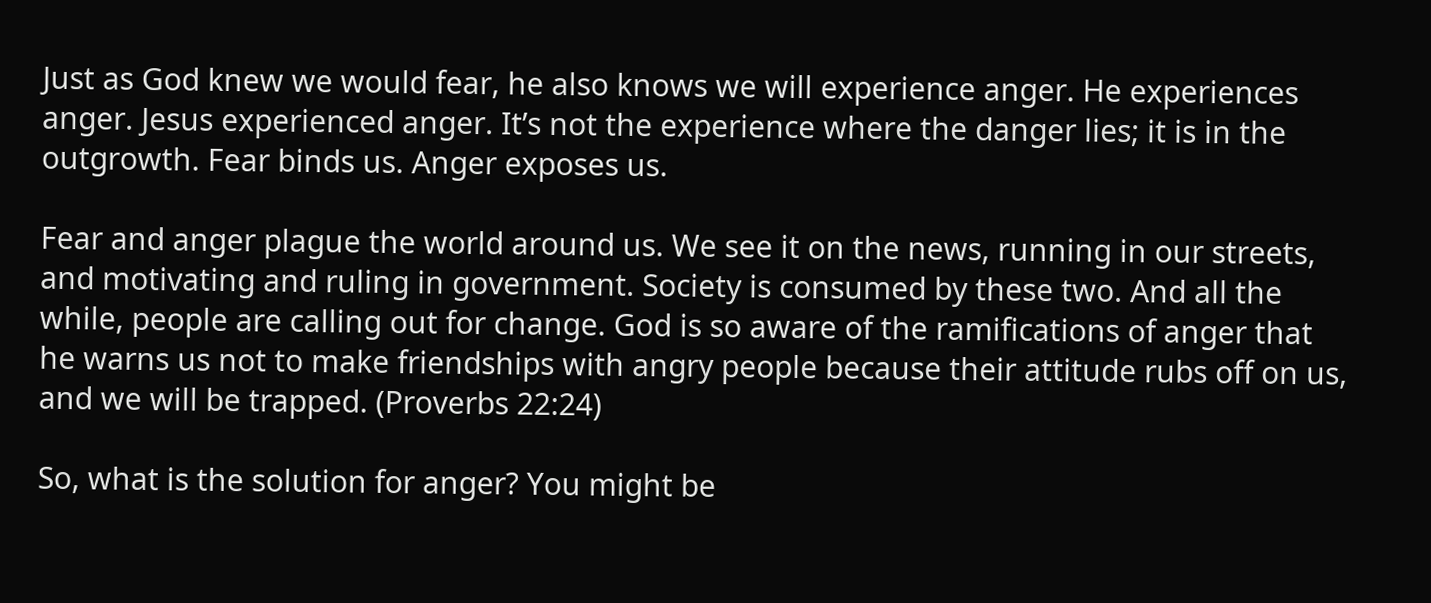Just as God knew we would fear, he also knows we will experience anger. He experiences anger. Jesus experienced anger. It’s not the experience where the danger lies; it is in the outgrowth. Fear binds us. Anger exposes us.

Fear and anger plague the world around us. We see it on the news, running in our streets, and motivating and ruling in government. Society is consumed by these two. And all the while, people are calling out for change. God is so aware of the ramifications of anger that he warns us not to make friendships with angry people because their attitude rubs off on us, and we will be trapped. (Proverbs 22:24)

So, what is the solution for anger? You might be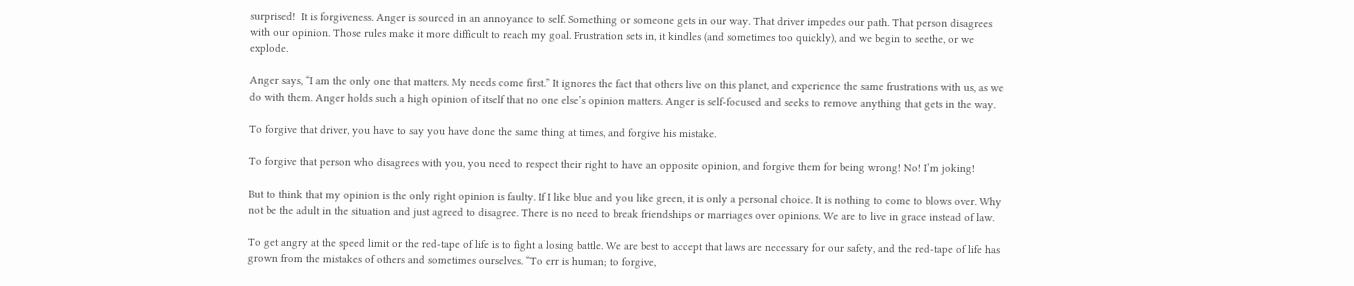surprised!  It is forgiveness. Anger is sourced in an annoyance to self. Something or someone gets in our way. That driver impedes our path. That person disagrees with our opinion. Those rules make it more difficult to reach my goal. Frustration sets in, it kindles (and sometimes too quickly), and we begin to seethe, or we explode.

Anger says, “I am the only one that matters. My needs come first.” It ignores the fact that others live on this planet, and experience the same frustrations with us, as we do with them. Anger holds such a high opinion of itself that no one else’s opinion matters. Anger is self-focused and seeks to remove anything that gets in the way.

To forgive that driver, you have to say you have done the same thing at times, and forgive his mistake.

To forgive that person who disagrees with you, you need to respect their right to have an opposite opinion, and forgive them for being wrong! No! I’m joking!

But to think that my opinion is the only right opinion is faulty. If I like blue and you like green, it is only a personal choice. It is nothing to come to blows over. Why not be the adult in the situation and just agreed to disagree. There is no need to break friendships or marriages over opinions. We are to live in grace instead of law.

To get angry at the speed limit or the red-tape of life is to fight a losing battle. We are best to accept that laws are necessary for our safety, and the red-tape of life has grown from the mistakes of others and sometimes ourselves. “To err is human; to forgive,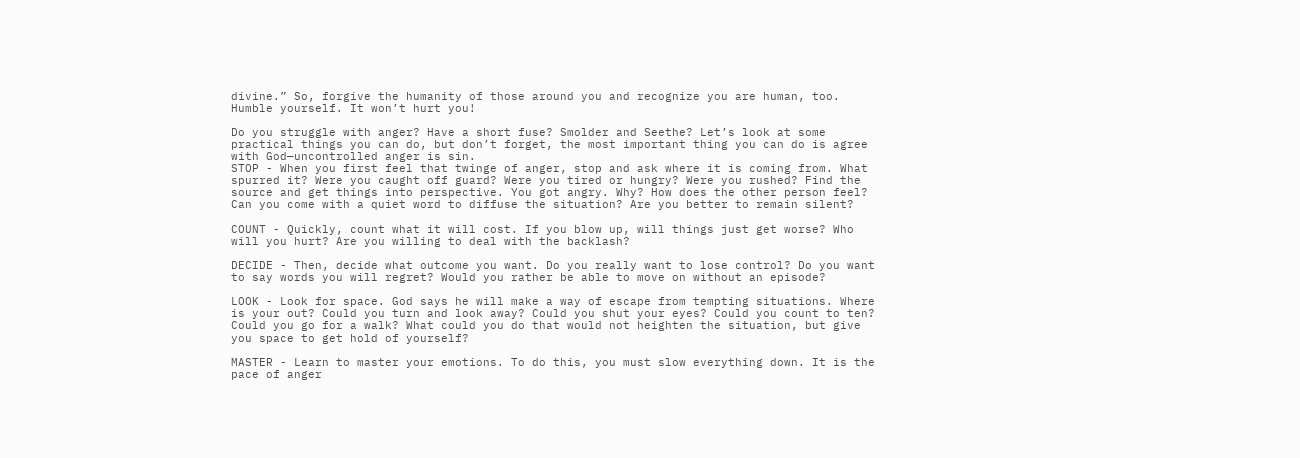divine.” So, forgive the humanity of those around you and recognize you are human, too. Humble yourself. It won’t hurt you!

Do you struggle with anger? Have a short fuse? Smolder and Seethe? Let’s look at some practical things you can do, but don’t forget, the most important thing you can do is agree with God—uncontrolled anger is sin.
STOP - When you first feel that twinge of anger, stop and ask where it is coming from. What spurred it? Were you caught off guard? Were you tired or hungry? Were you rushed? Find the source and get things into perspective. You got angry. Why? How does the other person feel? Can you come with a quiet word to diffuse the situation? Are you better to remain silent?

COUNT - Quickly, count what it will cost. If you blow up, will things just get worse? Who will you hurt? Are you willing to deal with the backlash?

DECIDE - Then, decide what outcome you want. Do you really want to lose control? Do you want to say words you will regret? Would you rather be able to move on without an episode?

LOOK - Look for space. God says he will make a way of escape from tempting situations. Where is your out? Could you turn and look away? Could you shut your eyes? Could you count to ten? Could you go for a walk? What could you do that would not heighten the situation, but give you space to get hold of yourself?

MASTER - Learn to master your emotions. To do this, you must slow everything down. It is the pace of anger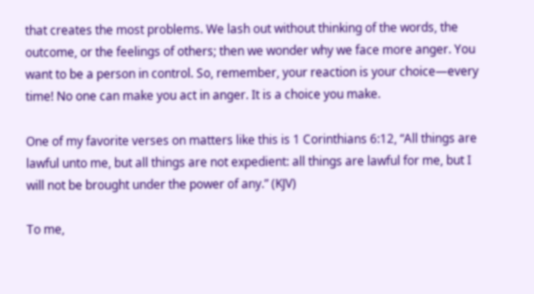that creates the most problems. We lash out without thinking of the words, the outcome, or the feelings of others; then we wonder why we face more anger. You want to be a person in control. So, remember, your reaction is your choice—every time! No one can make you act in anger. It is a choice you make.

One of my favorite verses on matters like this is 1 Corinthians 6:12, “All things are lawful unto me, but all things are not expedient: all things are lawful for me, but I will not be brought under the power of any.” (KJV)

To me,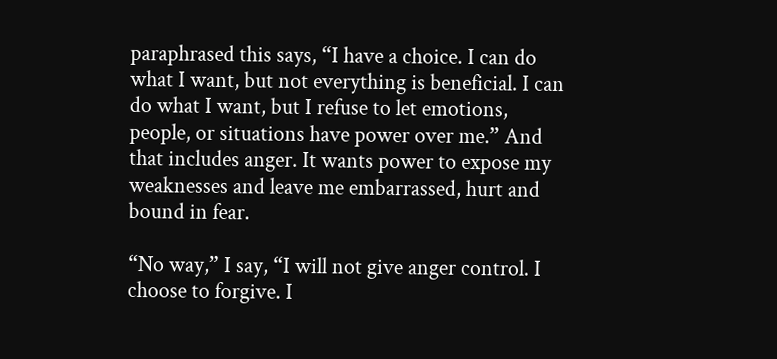paraphrased this says, “I have a choice. I can do what I want, but not everything is beneficial. I can do what I want, but I refuse to let emotions, people, or situations have power over me.” And that includes anger. It wants power to expose my weaknesses and leave me embarrassed, hurt and bound in fear.

“No way,” I say, “I will not give anger control. I choose to forgive. I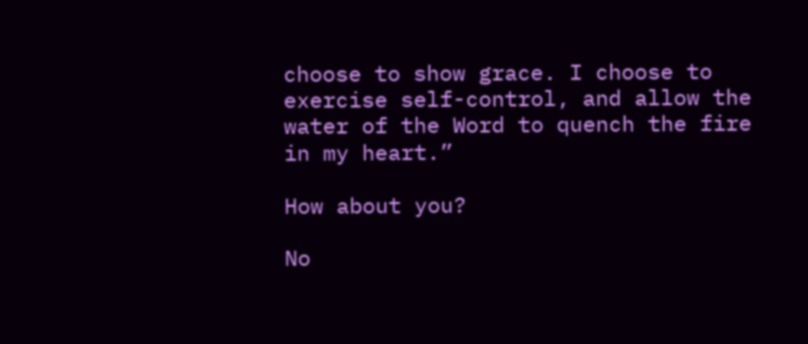choose to show grace. I choose to exercise self-control, and allow the water of the Word to quench the fire in my heart.”

How about you?

No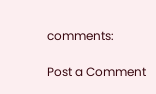comments:

Post a Comment